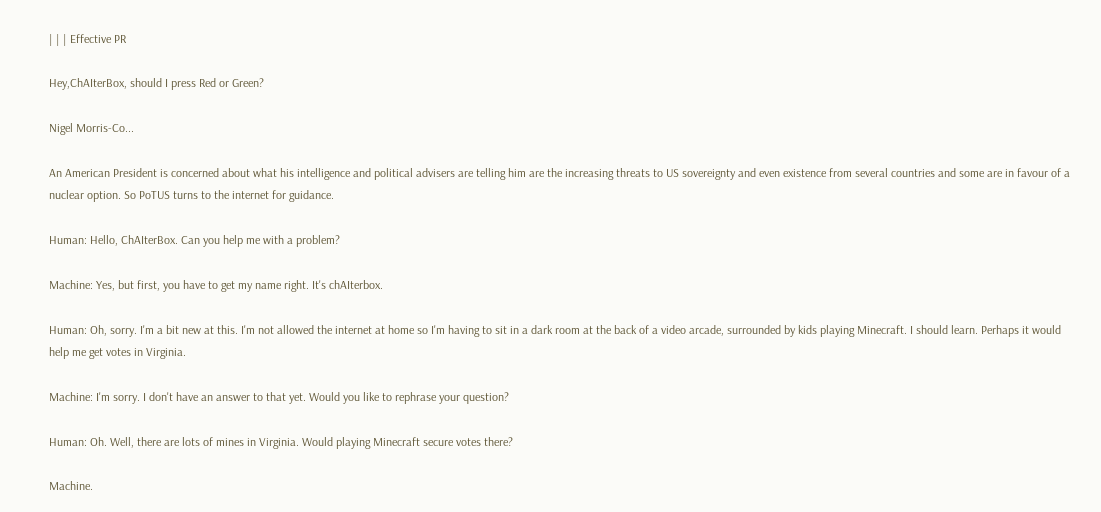| | | Effective PR

Hey,ChAIterBox, should I press Red or Green?

Nigel Morris-Co...

An American President is concerned about what his intelligence and political advisers are telling him are the increasing threats to US sovereignty and even existence from several countries and some are in favour of a nuclear option. So PoTUS turns to the internet for guidance.

Human: Hello, ChAIterBox. Can you help me with a problem?

Machine: Yes, but first, you have to get my name right. It's chAIterbox.

Human: Oh, sorry. I'm a bit new at this. I'm not allowed the internet at home so I'm having to sit in a dark room at the back of a video arcade, surrounded by kids playing Minecraft. I should learn. Perhaps it would help me get votes in Virginia.

Machine: I'm sorry. I don't have an answer to that yet. Would you like to rephrase your question?

Human: Oh. Well, there are lots of mines in Virginia. Would playing Minecraft secure votes there?

Machine.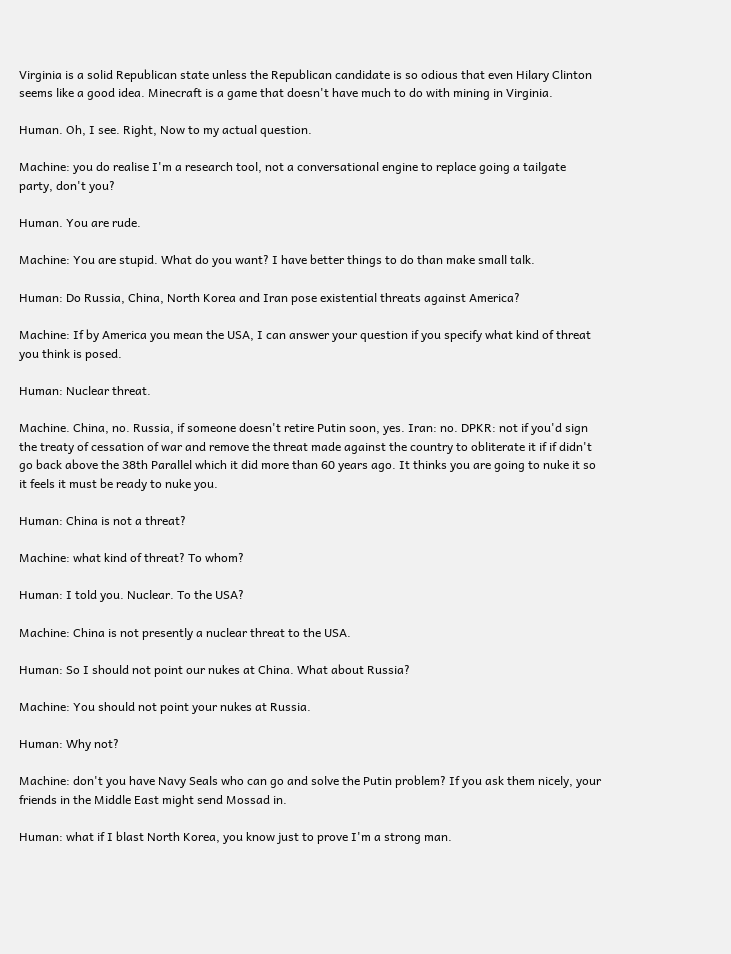Virginia is a solid Republican state unless the Republican candidate is so odious that even Hilary Clinton seems like a good idea. Minecraft is a game that doesn't have much to do with mining in Virginia.

Human. Oh, I see. Right, Now to my actual question.

Machine: you do realise I'm a research tool, not a conversational engine to replace going a tailgate party, don't you?

Human. You are rude.

Machine: You are stupid. What do you want? I have better things to do than make small talk.

Human: Do Russia, China, North Korea and Iran pose existential threats against America?

Machine: If by America you mean the USA, I can answer your question if you specify what kind of threat you think is posed.

Human: Nuclear threat.

Machine. China, no. Russia, if someone doesn't retire Putin soon, yes. Iran: no. DPKR: not if you'd sign the treaty of cessation of war and remove the threat made against the country to obliterate it if if didn't go back above the 38th Parallel which it did more than 60 years ago. It thinks you are going to nuke it so it feels it must be ready to nuke you.

Human: China is not a threat?

Machine: what kind of threat? To whom?

Human: I told you. Nuclear. To the USA?

Machine: China is not presently a nuclear threat to the USA.

Human: So I should not point our nukes at China. What about Russia?

Machine: You should not point your nukes at Russia.

Human: Why not?

Machine: don't you have Navy Seals who can go and solve the Putin problem? If you ask them nicely, your friends in the Middle East might send Mossad in.

Human: what if I blast North Korea, you know just to prove I'm a strong man.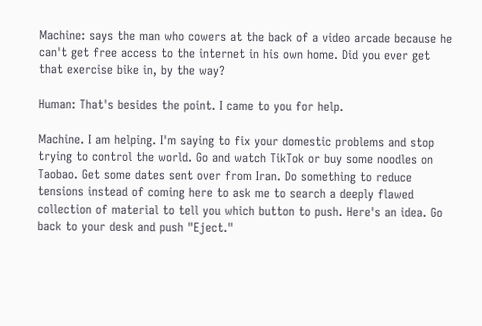Machine: says the man who cowers at the back of a video arcade because he can't get free access to the internet in his own home. Did you ever get that exercise bike in, by the way?

Human: That's besides the point. I came to you for help.

Machine. I am helping. I'm saying to fix your domestic problems and stop trying to control the world. Go and watch TikTok or buy some noodles on Taobao. Get some dates sent over from Iran. Do something to reduce tensions instead of coming here to ask me to search a deeply flawed collection of material to tell you which button to push. Here's an idea. Go back to your desk and push "Eject."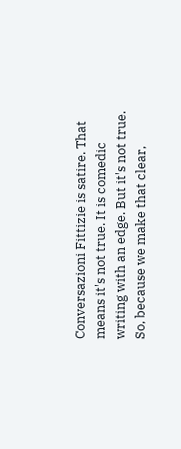Conversazioni Fittizie is satire. That means it's not true. It is comedic writing with an edge. But it's not true. So, because we make that clear,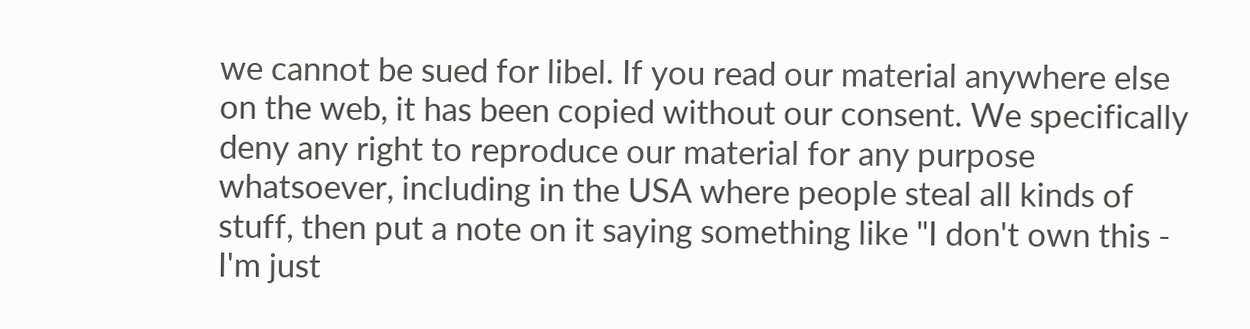we cannot be sued for libel. If you read our material anywhere else on the web, it has been copied without our consent. We specifically deny any right to reproduce our material for any purpose whatsoever, including in the USA where people steal all kinds of stuff, then put a note on it saying something like "I don't own this - I'm just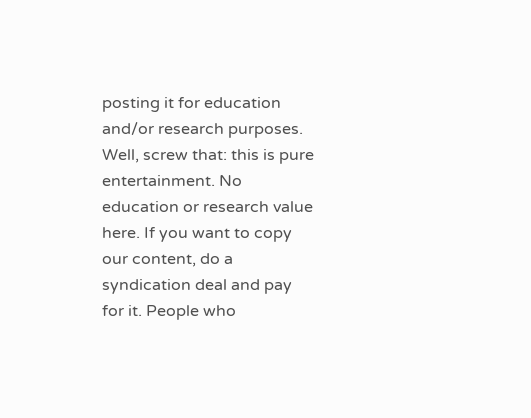posting it for education and/or research purposes. Well, screw that: this is pure entertainment. No education or research value here. If you want to copy our content, do a syndication deal and pay for it. People who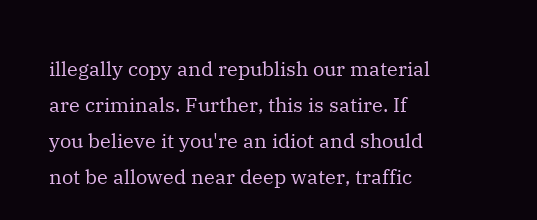illegally copy and republish our material are criminals. Further, this is satire. If you believe it you're an idiot and should not be allowed near deep water, traffic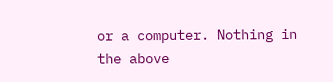or a computer. Nothing in the above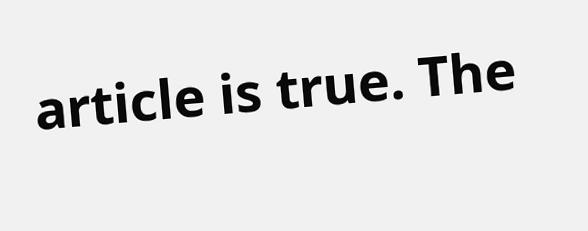article is true. The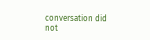conversation did not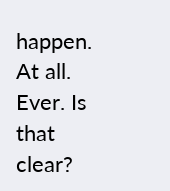happen. At all. Ever. Is that clear?